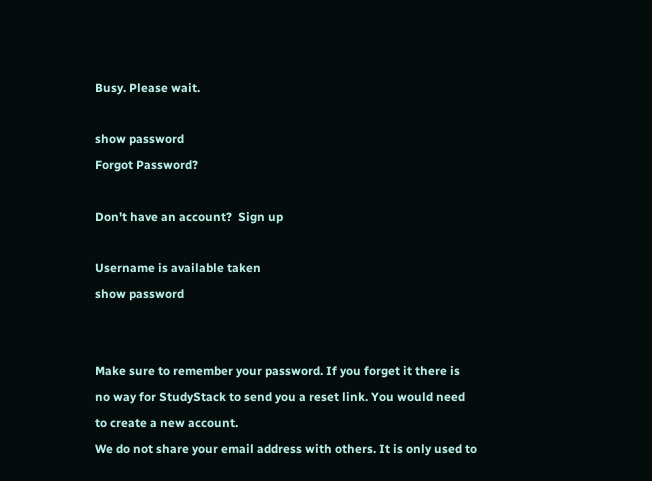Busy. Please wait.

show password
Forgot Password?

Don't have an account?  Sign up

Username is available taken
show password


Make sure to remember your password. If you forget it there is no way for StudyStack to send you a reset link. You would need to create a new account.
We do not share your email address with others. It is only used to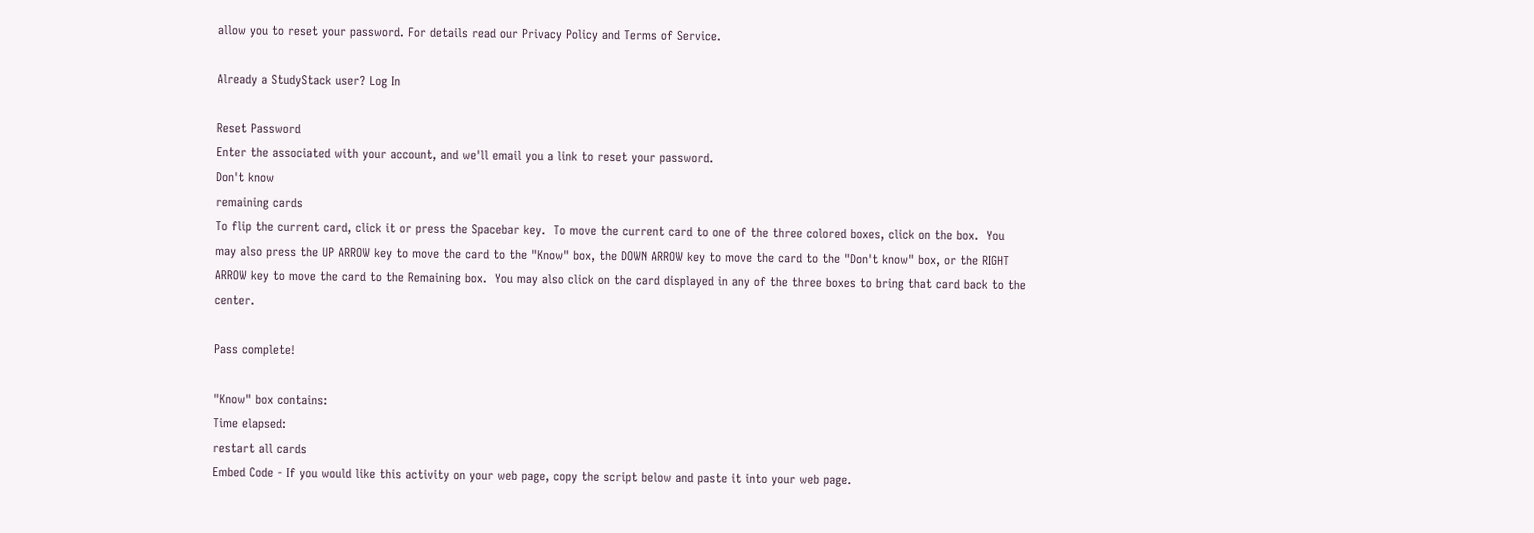allow you to reset your password. For details read our Privacy Policy and Terms of Service.

Already a StudyStack user? Log In

Reset Password
Enter the associated with your account, and we'll email you a link to reset your password.
Don't know
remaining cards
To flip the current card, click it or press the Spacebar key.  To move the current card to one of the three colored boxes, click on the box.  You may also press the UP ARROW key to move the card to the "Know" box, the DOWN ARROW key to move the card to the "Don't know" box, or the RIGHT ARROW key to move the card to the Remaining box.  You may also click on the card displayed in any of the three boxes to bring that card back to the center.

Pass complete!

"Know" box contains:
Time elapsed:
restart all cards
Embed Code - If you would like this activity on your web page, copy the script below and paste it into your web page.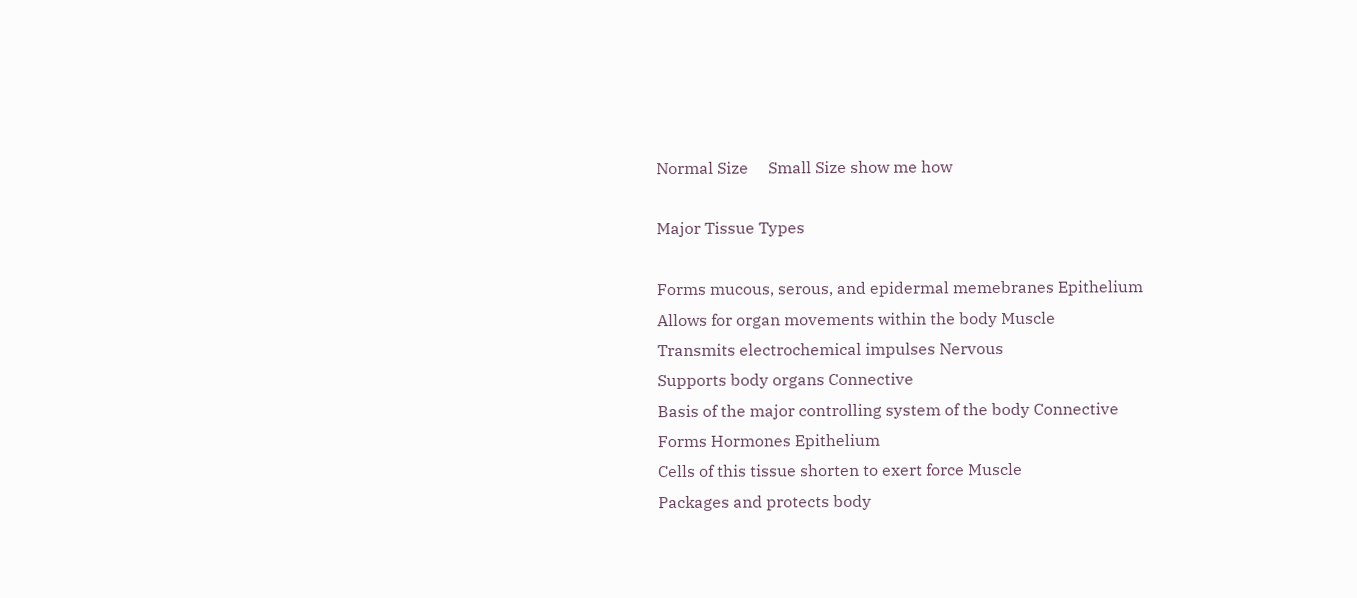Normal Size     Small Size show me how

Major Tissue Types

Forms mucous, serous, and epidermal memebranes Epithelium
Allows for organ movements within the body Muscle
Transmits electrochemical impulses Nervous
Supports body organs Connective
Basis of the major controlling system of the body Connective
Forms Hormones Epithelium
Cells of this tissue shorten to exert force Muscle
Packages and protects body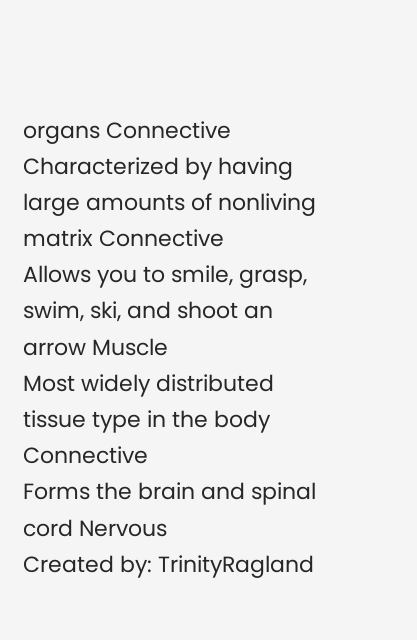organs Connective
Characterized by having large amounts of nonliving matrix Connective
Allows you to smile, grasp, swim, ski, and shoot an arrow Muscle
Most widely distributed tissue type in the body Connective
Forms the brain and spinal cord Nervous
Created by: TrinityRagland